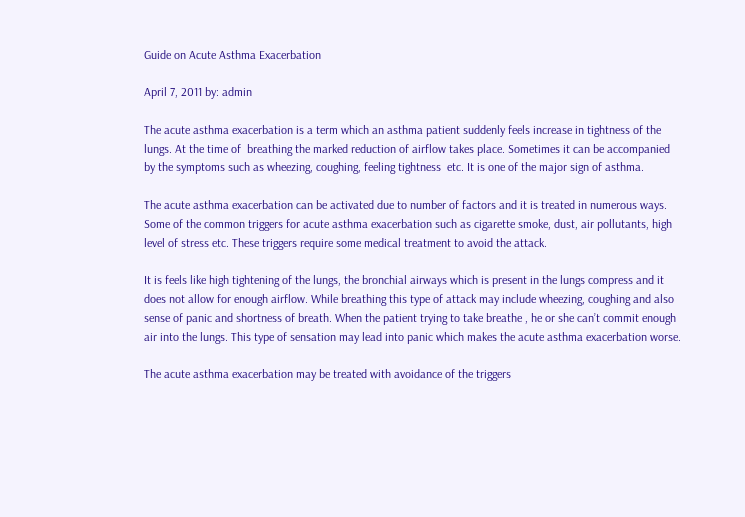Guide on Acute Asthma Exacerbation

April 7, 2011 by: admin

The acute asthma exacerbation is a term which an asthma patient suddenly feels increase in tightness of the lungs. At the time of  breathing the marked reduction of airflow takes place. Sometimes it can be accompanied by the symptoms such as wheezing, coughing, feeling tightness  etc. It is one of the major sign of asthma.

The acute asthma exacerbation can be activated due to number of factors and it is treated in numerous ways. Some of the common triggers for acute asthma exacerbation such as cigarette smoke, dust, air pollutants, high level of stress etc. These triggers require some medical treatment to avoid the attack.

It is feels like high tightening of the lungs, the bronchial airways which is present in the lungs compress and it does not allow for enough airflow. While breathing this type of attack may include wheezing, coughing and also sense of panic and shortness of breath. When the patient trying to take breathe , he or she can’t commit enough air into the lungs. This type of sensation may lead into panic which makes the acute asthma exacerbation worse.

The acute asthma exacerbation may be treated with avoidance of the triggers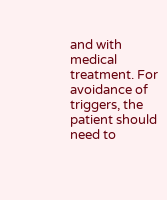and with medical treatment. For avoidance of triggers, the patient should need to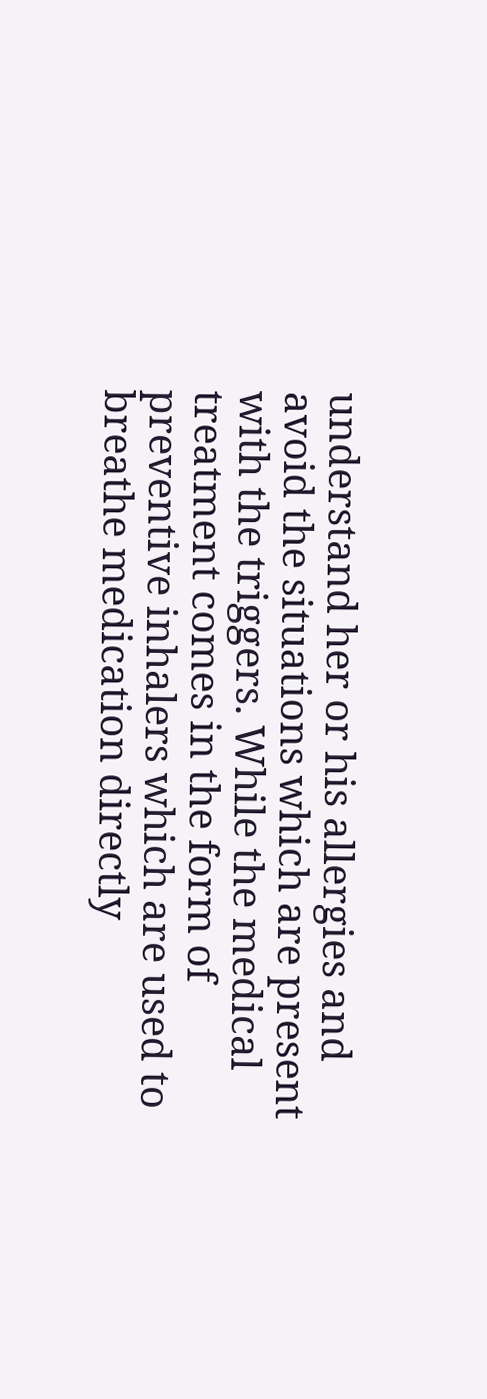understand her or his allergies and avoid the situations which are present with the triggers. While the medical treatment comes in the form of preventive inhalers which are used to breathe medication directly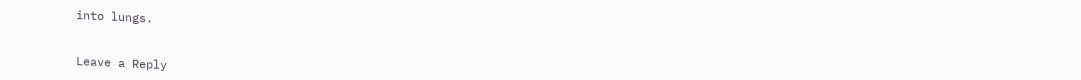into lungs.


Leave a Reply